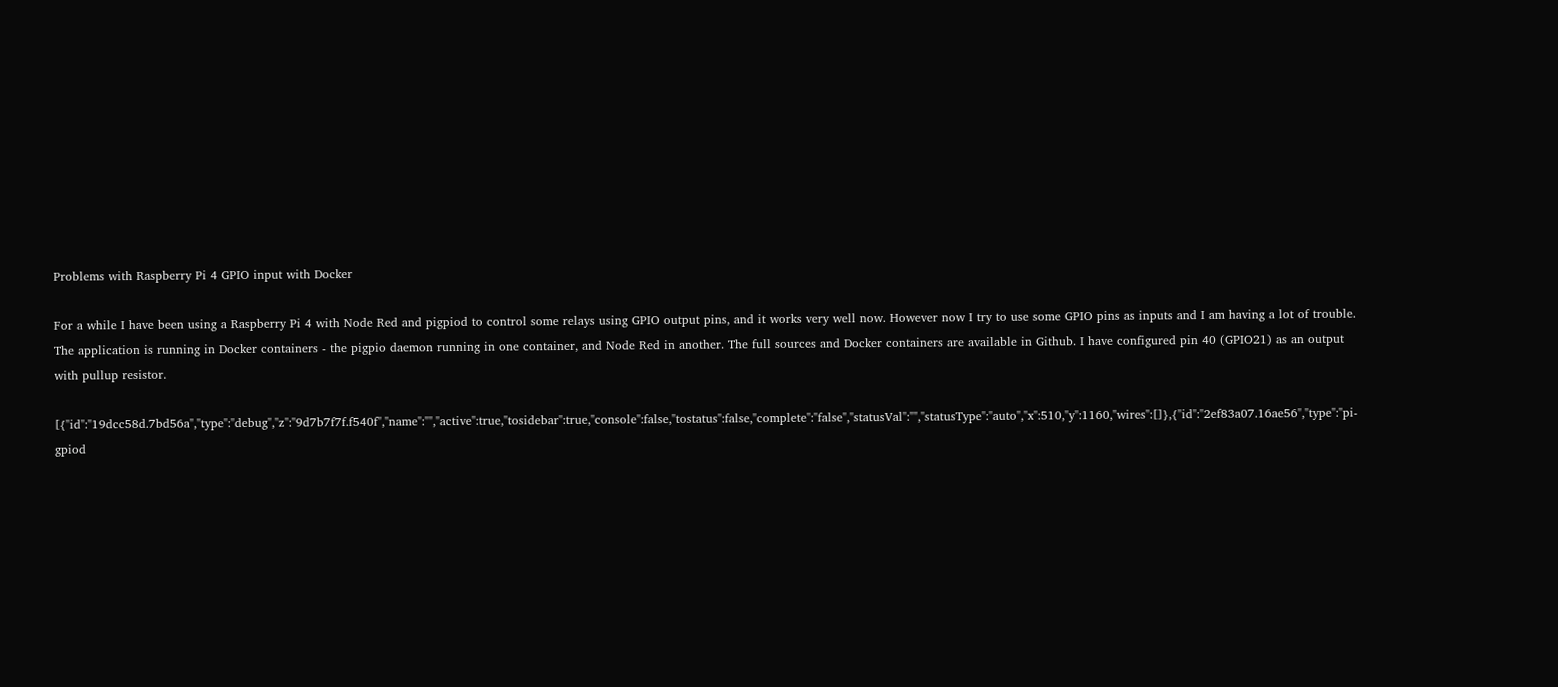Problems with Raspberry Pi 4 GPIO input with Docker

For a while I have been using a Raspberry Pi 4 with Node Red and pigpiod to control some relays using GPIO output pins, and it works very well now. However now I try to use some GPIO pins as inputs and I am having a lot of trouble. The application is running in Docker containers - the pigpio daemon running in one container, and Node Red in another. The full sources and Docker containers are available in Github. I have configured pin 40 (GPIO21) as an output with pullup resistor.

[{"id":"19dcc58d.7bd56a","type":"debug","z":"9d7b7f7f.f540f","name":"","active":true,"tosidebar":true,"console":false,"tostatus":false,"complete":"false","statusVal":"","statusType":"auto","x":510,"y":1160,"wires":[]},{"id":"2ef83a07.16ae56","type":"pi-gpiod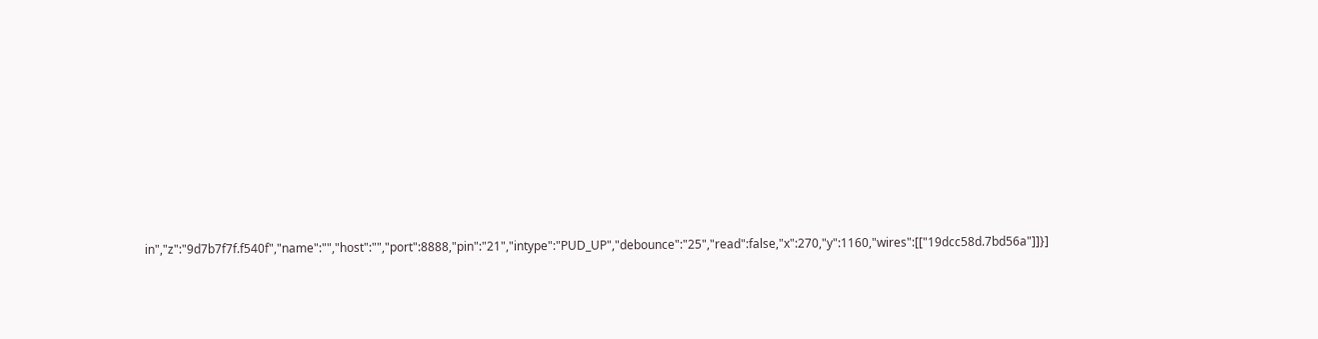in","z":"9d7b7f7f.f540f","name":"","host":"","port":8888,"pin":"21","intype":"PUD_UP","debounce":"25","read":false,"x":270,"y":1160,"wires":[["19dcc58d.7bd56a"]]}]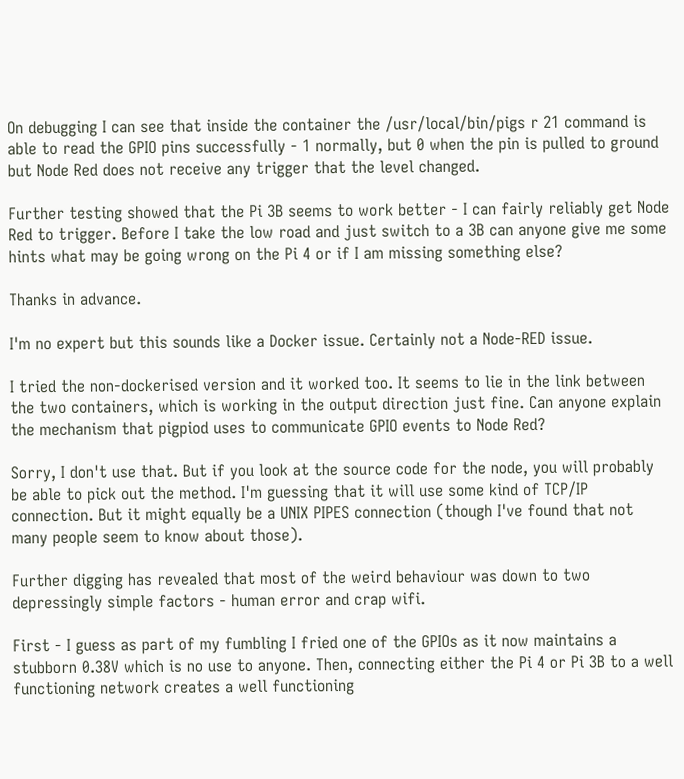On debugging I can see that inside the container the /usr/local/bin/pigs r 21 command is able to read the GPIO pins successfully - 1 normally, but 0 when the pin is pulled to ground but Node Red does not receive any trigger that the level changed.

Further testing showed that the Pi 3B seems to work better - I can fairly reliably get Node Red to trigger. Before I take the low road and just switch to a 3B can anyone give me some hints what may be going wrong on the Pi 4 or if I am missing something else?

Thanks in advance.

I'm no expert but this sounds like a Docker issue. Certainly not a Node-RED issue.

I tried the non-dockerised version and it worked too. It seems to lie in the link between the two containers, which is working in the output direction just fine. Can anyone explain the mechanism that pigpiod uses to communicate GPIO events to Node Red?

Sorry, I don't use that. But if you look at the source code for the node, you will probably be able to pick out the method. I'm guessing that it will use some kind of TCP/IP connection. But it might equally be a UNIX PIPES connection (though I've found that not many people seem to know about those).

Further digging has revealed that most of the weird behaviour was down to two depressingly simple factors - human error and crap wifi.

First - I guess as part of my fumbling I fried one of the GPIOs as it now maintains a stubborn 0.38V which is no use to anyone. Then, connecting either the Pi 4 or Pi 3B to a well functioning network creates a well functioning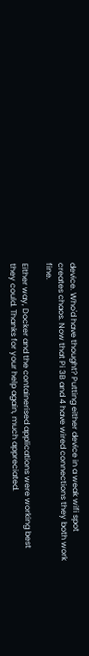device. Who'd have thought? Putting either device in a weak wifi spot creates chaos. Now that Pi 3B and 4 have wired connections they both work fine.

Either way, Docker and the containerised applications were working best they could. Thanks for your help again, much appreciated.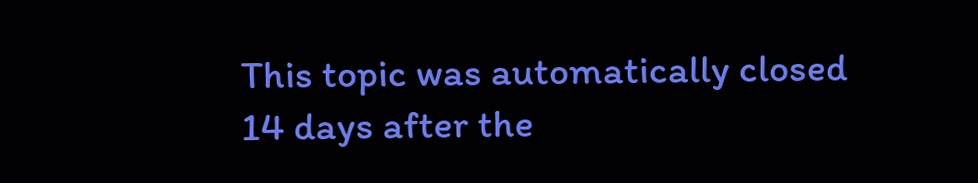This topic was automatically closed 14 days after the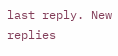last reply. New replies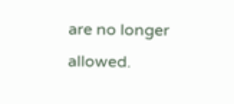are no longer allowed.